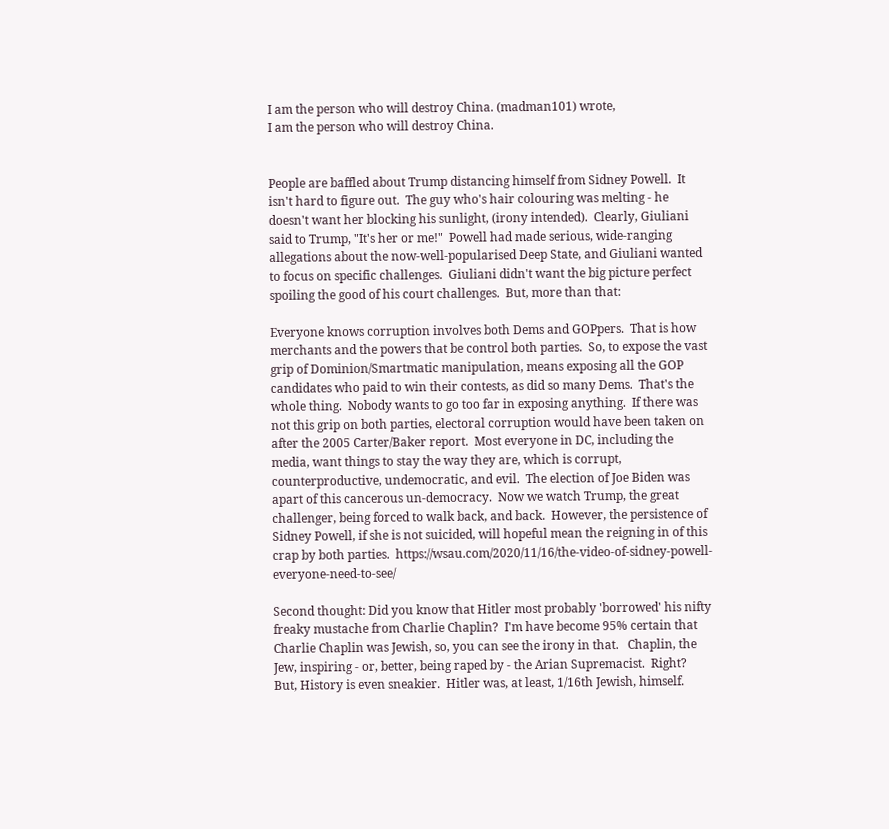I am the person who will destroy China. (madman101) wrote,
I am the person who will destroy China.


People are baffled about Trump distancing himself from Sidney Powell.  It isn't hard to figure out.  The guy who's hair colouring was melting - he doesn't want her blocking his sunlight, (irony intended).  Clearly, Giuliani said to Trump, "It's her or me!"  Powell had made serious, wide-ranging allegations about the now-well-popularised Deep State, and Giuliani wanted to focus on specific challenges.  Giuliani didn't want the big picture perfect spoiling the good of his court challenges.  But, more than that:

Everyone knows corruption involves both Dems and GOPpers.  That is how merchants and the powers that be control both parties.  So, to expose the vast grip of Dominion/Smartmatic manipulation, means exposing all the GOP candidates who paid to win their contests, as did so many Dems.  That's the whole thing.  Nobody wants to go too far in exposing anything.  If there was not this grip on both parties, electoral corruption would have been taken on after the 2005 Carter/Baker report.  Most everyone in DC, including the media, want things to stay the way they are, which is corrupt, counterproductive, undemocratic, and evil.  The election of Joe Biden was apart of this cancerous un-democracy.  Now we watch Trump, the great challenger, being forced to walk back, and back.  However, the persistence of Sidney Powell, if she is not suicided, will hopeful mean the reigning in of this crap by both parties.  https://wsau.com/2020/11/16/the-video-of-sidney-powell-everyone-need-to-see/

Second thought: Did you know that Hitler most probably 'borrowed' his nifty freaky mustache from Charlie Chaplin?  I'm have become 95% certain that Charlie Chaplin was Jewish, so, you can see the irony in that.   Chaplin, the Jew, inspiring - or, better, being raped by - the Arian Supremacist.  Right?   But, History is even sneakier.  Hitler was, at least, 1/16th Jewish, himself.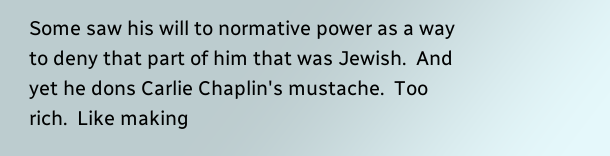Some saw his will to normative power as a way to deny that part of him that was Jewish.  And yet he dons Carlie Chaplin's mustache.  Too rich.  Like making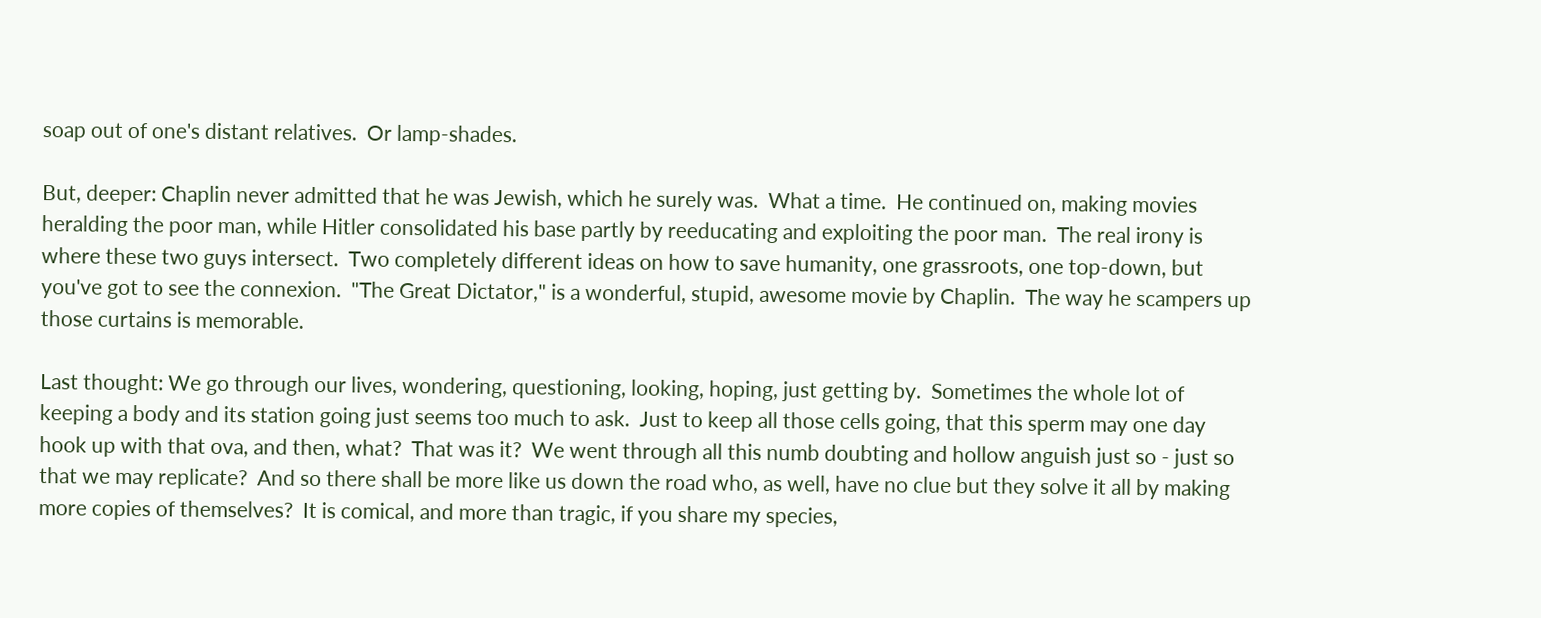soap out of one's distant relatives.  Or lamp-shades.

But, deeper: Chaplin never admitted that he was Jewish, which he surely was.  What a time.  He continued on, making movies heralding the poor man, while Hitler consolidated his base partly by reeducating and exploiting the poor man.  The real irony is where these two guys intersect.  Two completely different ideas on how to save humanity, one grassroots, one top-down, but you've got to see the connexion.  "The Great Dictator," is a wonderful, stupid, awesome movie by Chaplin.  The way he scampers up those curtains is memorable.

Last thought: We go through our lives, wondering, questioning, looking, hoping, just getting by.  Sometimes the whole lot of keeping a body and its station going just seems too much to ask.  Just to keep all those cells going, that this sperm may one day hook up with that ova, and then, what?  That was it?  We went through all this numb doubting and hollow anguish just so - just so that we may replicate?  And so there shall be more like us down the road who, as well, have no clue but they solve it all by making more copies of themselves?  It is comical, and more than tragic, if you share my species,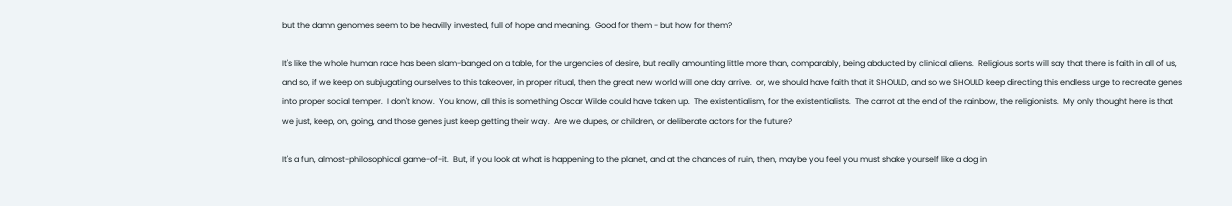but the damn genomes seem to be heavilly invested, full of hope and meaning.  Good for them - but how for them?

It's like the whole human race has been slam-banged on a table, for the urgencies of desire, but really amounting little more than, comparably, being abducted by clinical aliens.  Religious sorts will say that there is faith in all of us, and so, if we keep on subjugating ourselves to this takeover, in proper ritual, then the great new world will one day arrive.  or, we should have faith that it SHOULD, and so we SHOULD keep directing this endless urge to recreate genes into proper social temper.  I don't know.  You know, all this is something Oscar Wilde could have taken up.  The existentialism, for the existentialists.  The carrot at the end of the rainbow, the religionists.  My only thought here is that we just, keep, on, going, and those genes just keep getting their way.  Are we dupes, or children, or deliberate actors for the future?

It's a fun, almost-philosophical game-of-it.  But, if you look at what is happening to the planet, and at the chances of ruin, then, maybe you feel you must shake yourself like a dog in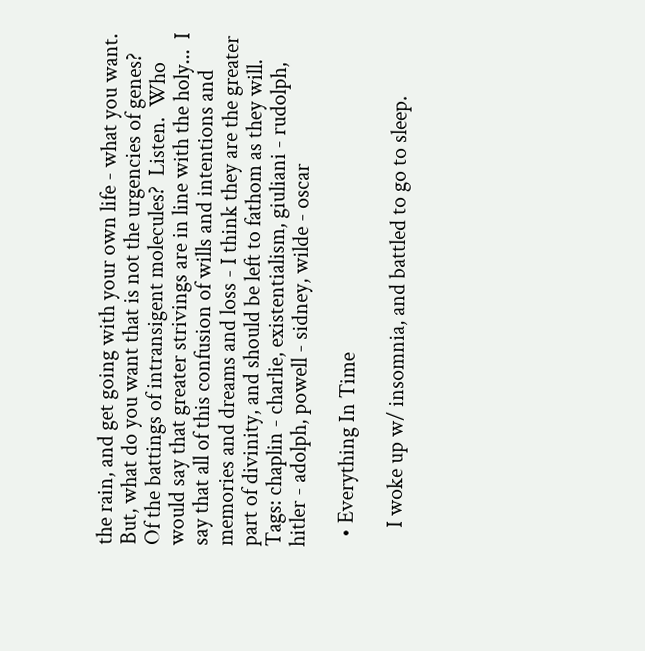the rain, and get going with your own life - what you want.  But, what do you want that is not the urgencies of genes?  Of the battings of intransigent molecules?  Listen.  Who would say that greater strivings are in line with the holy...  I say that all of this confusion of wills and intentions and memories and dreams and loss - I think they are the greater part of divinity, and should be left to fathom as they will.
Tags: chaplin - charlie, existentialism, giuliani - rudolph, hitler - adolph, powell - sidney, wilde - oscar

  • Everything In Time

    I woke up w/ insomnia, and battled to go to sleep.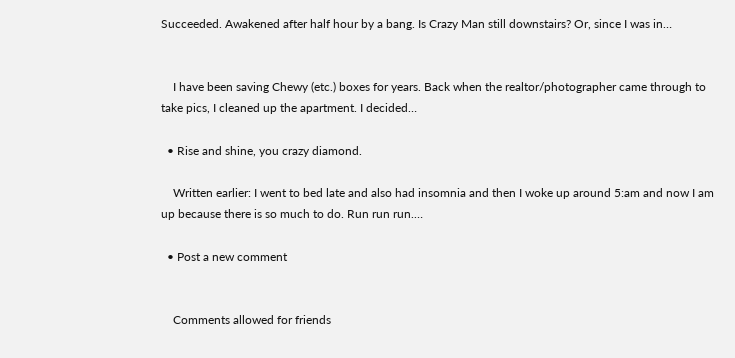Succeeded. Awakened after half hour by a bang. Is Crazy Man still downstairs? Or, since I was in…


    I have been saving Chewy (etc.) boxes for years. Back when the realtor/photographer came through to take pics, I cleaned up the apartment. I decided…

  • Rise and shine, you crazy diamond.

    Written earlier: I went to bed late and also had insomnia and then I woke up around 5:am and now I am up because there is so much to do. Run run run.…

  • Post a new comment


    Comments allowed for friends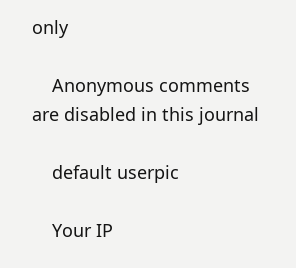only

    Anonymous comments are disabled in this journal

    default userpic

    Your IP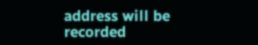address will be recorded